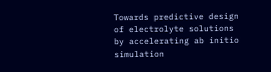Towards predictive design of electrolyte solutions by accelerating ab initio simulation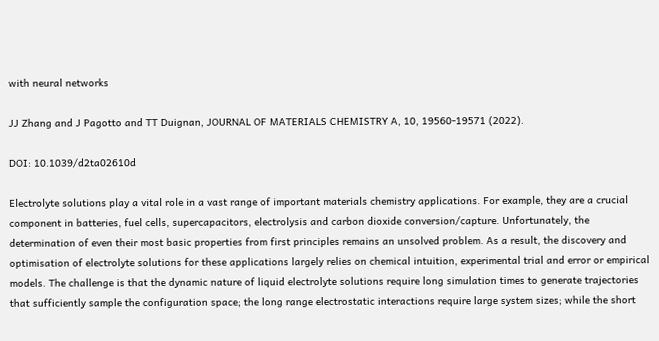with neural networks

JJ Zhang and J Pagotto and TT Duignan, JOURNAL OF MATERIALS CHEMISTRY A, 10, 19560-19571 (2022).

DOI: 10.1039/d2ta02610d

Electrolyte solutions play a vital role in a vast range of important materials chemistry applications. For example, they are a crucial component in batteries, fuel cells, supercapacitors, electrolysis and carbon dioxide conversion/capture. Unfortunately, the determination of even their most basic properties from first principles remains an unsolved problem. As a result, the discovery and optimisation of electrolyte solutions for these applications largely relies on chemical intuition, experimental trial and error or empirical models. The challenge is that the dynamic nature of liquid electrolyte solutions require long simulation times to generate trajectories that sufficiently sample the configuration space; the long range electrostatic interactions require large system sizes; while the short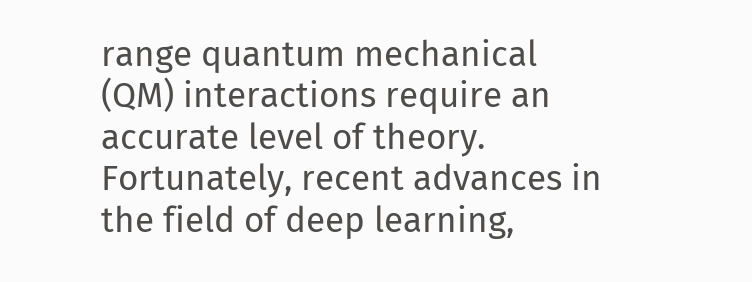range quantum mechanical (QM) interactions require an accurate level of theory. Fortunately, recent advances in the field of deep learning,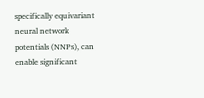specifically equivariant neural network potentials (NNPs), can enable significant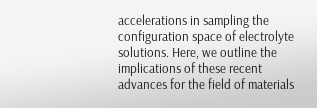accelerations in sampling the configuration space of electrolyte solutions. Here, we outline the implications of these recent advances for the field of materials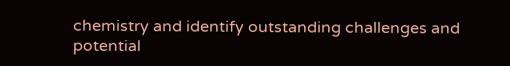chemistry and identify outstanding challenges and potential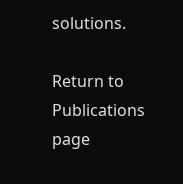solutions.

Return to Publications page